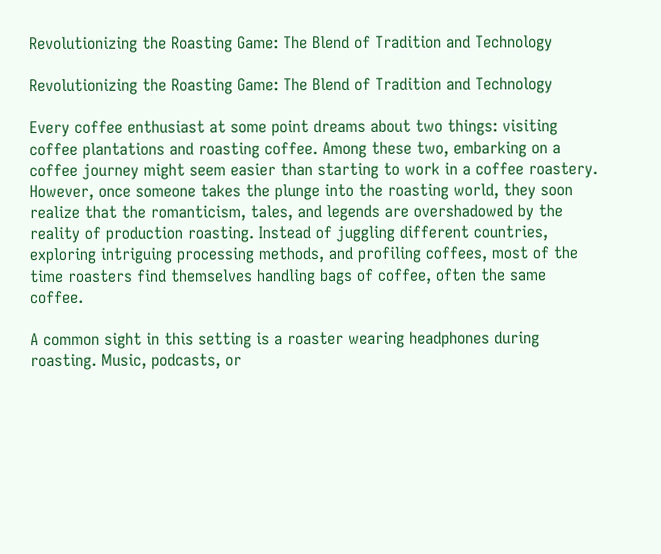Revolutionizing the Roasting Game: The Blend of Tradition and Technology

Revolutionizing the Roasting Game: The Blend of Tradition and Technology

Every coffee enthusiast at some point dreams about two things: visiting coffee plantations and roasting coffee. Among these two, embarking on a coffee journey might seem easier than starting to work in a coffee roastery. However, once someone takes the plunge into the roasting world, they soon realize that the romanticism, tales, and legends are overshadowed by the reality of production roasting. Instead of juggling different countries, exploring intriguing processing methods, and profiling coffees, most of the time roasters find themselves handling bags of coffee, often the same coffee.

A common sight in this setting is a roaster wearing headphones during roasting. Music, podcasts, or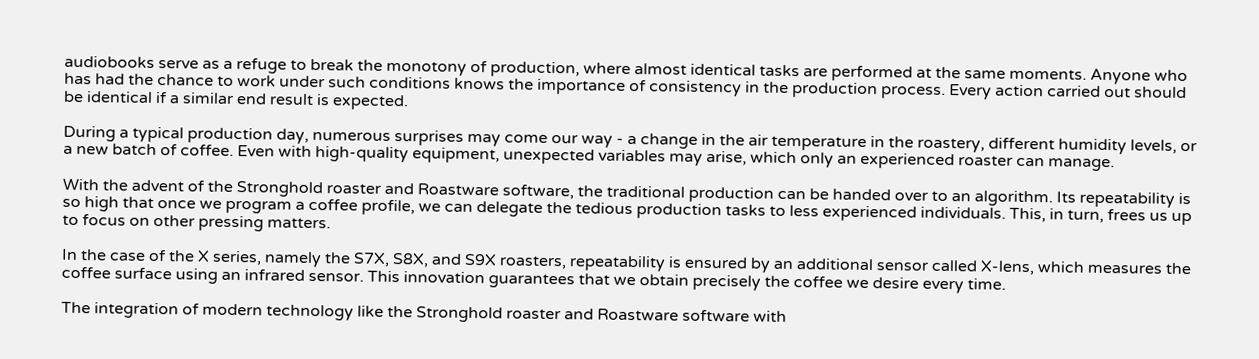audiobooks serve as a refuge to break the monotony of production, where almost identical tasks are performed at the same moments. Anyone who has had the chance to work under such conditions knows the importance of consistency in the production process. Every action carried out should be identical if a similar end result is expected.

During a typical production day, numerous surprises may come our way - a change in the air temperature in the roastery, different humidity levels, or a new batch of coffee. Even with high-quality equipment, unexpected variables may arise, which only an experienced roaster can manage.

With the advent of the Stronghold roaster and Roastware software, the traditional production can be handed over to an algorithm. Its repeatability is so high that once we program a coffee profile, we can delegate the tedious production tasks to less experienced individuals. This, in turn, frees us up to focus on other pressing matters.

In the case of the X series, namely the S7X, S8X, and S9X roasters, repeatability is ensured by an additional sensor called X-lens, which measures the coffee surface using an infrared sensor. This innovation guarantees that we obtain precisely the coffee we desire every time.

The integration of modern technology like the Stronghold roaster and Roastware software with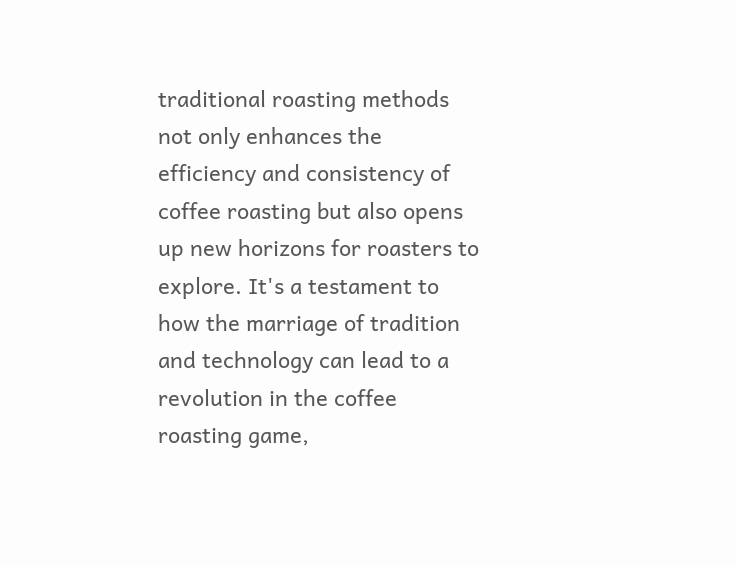traditional roasting methods not only enhances the efficiency and consistency of coffee roasting but also opens up new horizons for roasters to explore. It's a testament to how the marriage of tradition and technology can lead to a revolution in the coffee roasting game,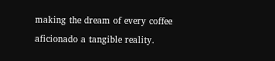making the dream of every coffee aficionado a tangible reality.